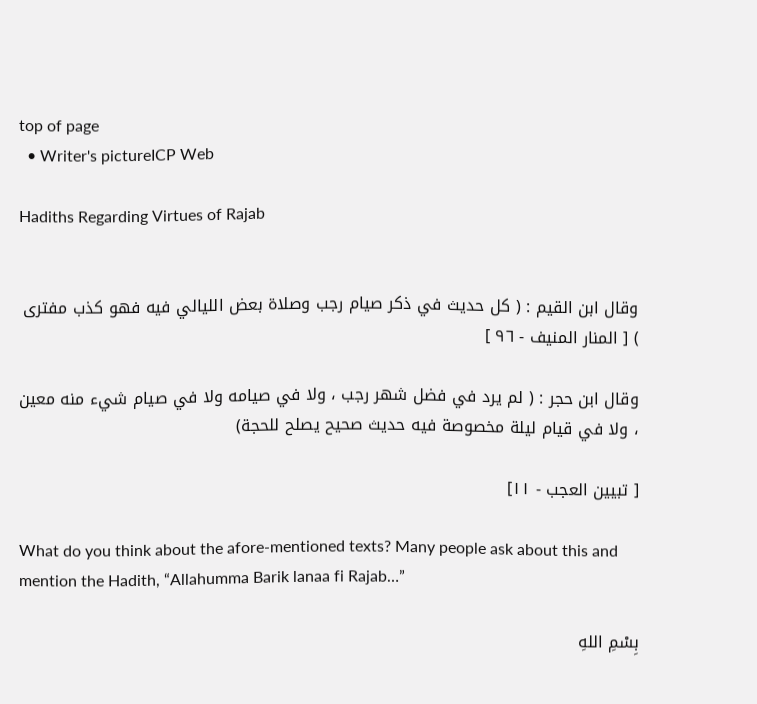top of page
  • Writer's pictureICP Web

Hadiths Regarding Virtues of Rajab


وقال ابن القيم : ( كل حديث في ذكر صيام رجب وصلاة بعض الليالي فيه فهو كذب مفترى ) [ المنار المنيف - ٩٦ ]

وقال ابن حجر : ( لم يرد في فضل شهر رجب ، ولا في صيامه ولا في صيام شيء منه معين ، ولا في قيام ليلة مخصوصة فيه حديث صحيح يصلح للحجة)

[ تبيين العجب - ١١]

What do you think about the afore-mentioned texts? Many people ask about this and mention the Hadith, “Allahumma Barik lanaa fi Rajab…”

بِسْمِ اللهِ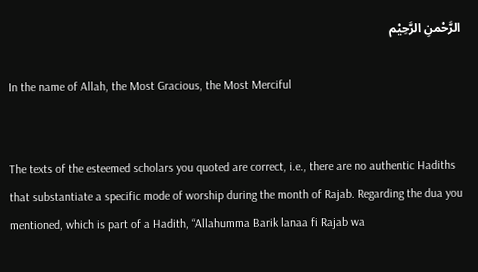الرَّحْمنِ الرَّحِيْم

In the name of Allah, the Most Gracious, the Most Merciful


The texts of the esteemed scholars you quoted are correct, i.e., there are no authentic Hadiths that substantiate a specific mode of worship during the month of Rajab. Regarding the dua you mentioned, which is part of a Hadith, “Allahumma Barik lanaa fi Rajab wa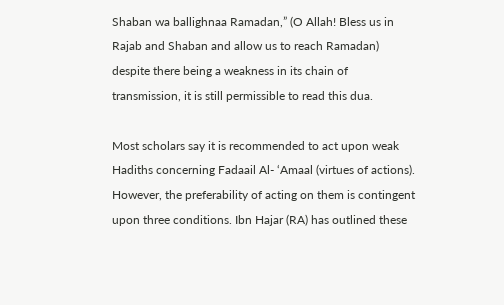Shaban wa ballighnaa Ramadan,” (O Allah! Bless us in Rajab and Shaban and allow us to reach Ramadan) despite there being a weakness in its chain of transmission, it is still permissible to read this dua.

Most scholars say it is recommended to act upon weak Hadiths concerning Fadaail Al- ‘Amaal (virtues of actions). However, the preferability of acting on them is contingent upon three conditions. Ibn Hajar (RA) has outlined these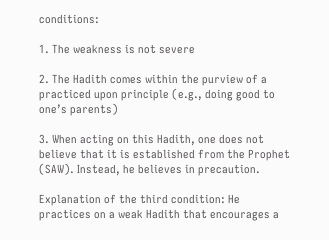conditions:

1. The weakness is not severe

2. The Hadith comes within the purview of a practiced upon principle (e.g., doing good to one’s parents)

3. When acting on this Hadith, one does not believe that it is established from the Prophet (SAW). Instead, he believes in precaution.

Explanation of the third condition: He practices on a weak Hadith that encourages a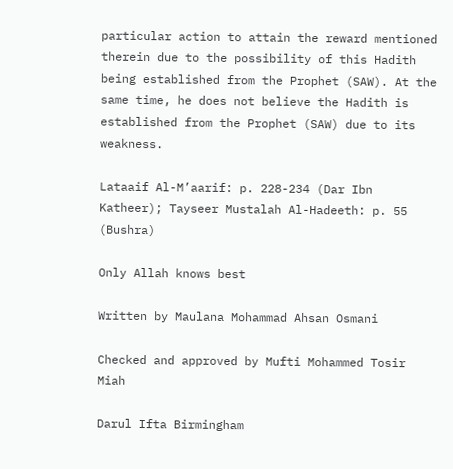particular action to attain the reward mentioned therein due to the possibility of this Hadith being established from the Prophet (SAW). At the same time, he does not believe the Hadith is established from the Prophet (SAW) due to its weakness.

Lataaif Al-M’aarif: p. 228-234 (Dar Ibn Katheer); Tayseer Mustalah Al-Hadeeth: p. 55 (Bushra)

Only Allah knows best

Written by Maulana Mohammad Ahsan Osmani

Checked and approved by Mufti Mohammed Tosir Miah

Darul Ifta Birmingham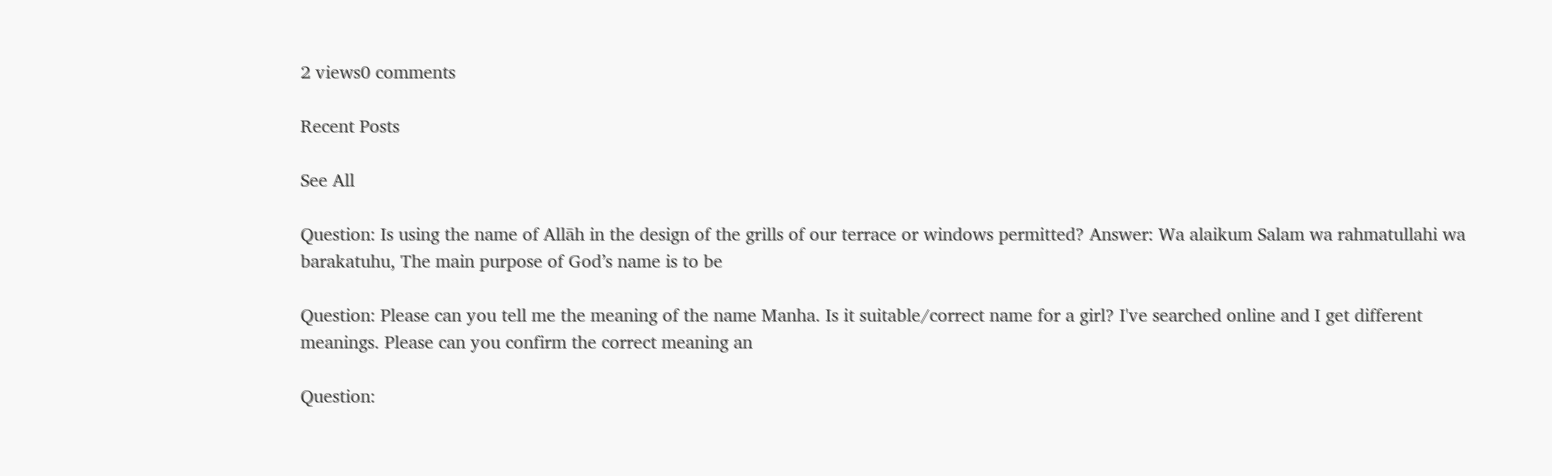2 views0 comments

Recent Posts

See All

Question: Is using the name of Allāh in the design of the grills of our terrace or windows permitted? Answer: Wa alaikum Salam wa rahmatullahi wa barakatuhu, The main purpose of God’s name is to be

Question: Please can you tell me the meaning of the name Manha. Is it suitable/correct name for a girl? I've searched online and I get different meanings. Please can you confirm the correct meaning an

Question: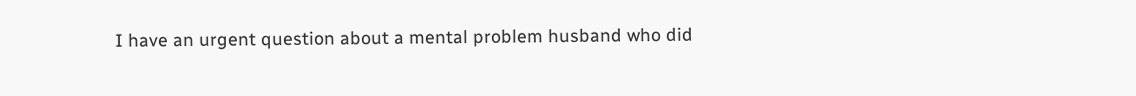I have an urgent question about a mental problem husband who did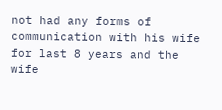not had any forms of communication with his wife for last 8 years and the wife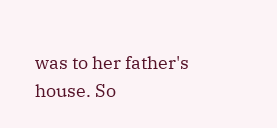was to her father's house. So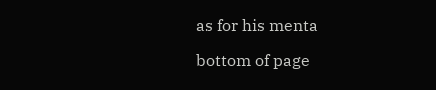as for his menta

bottom of page